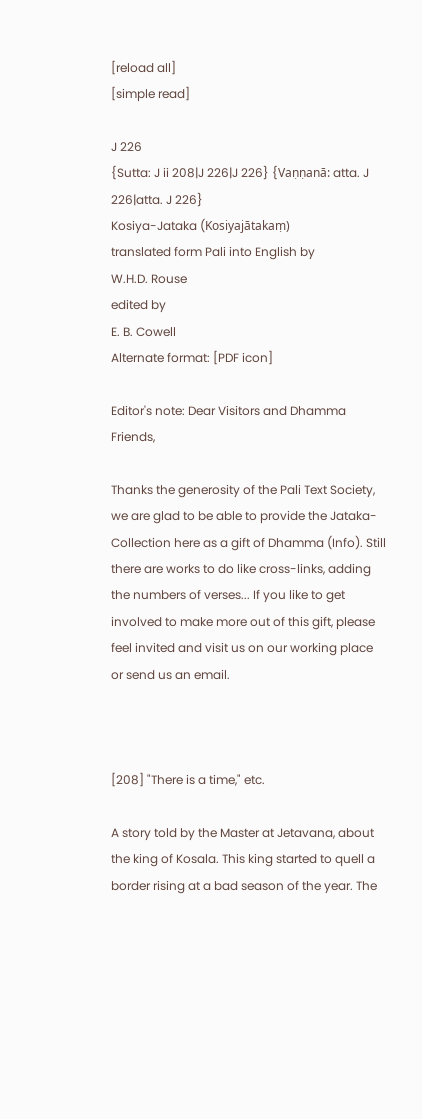[reload all]
[simple read]

J 226
{Sutta: J ii 208|J 226|J 226} {Vaṇṇanā: atta. J 226|atta. J 226}
Kosiya-Jataka (Kosiyajātakaṃ)
translated form Pali into English by
W.H.D. Rouse
edited by
E. B. Cowell
Alternate format: [PDF icon]

Editor's note: Dear Visitors and Dhamma Friends,

Thanks the generosity of the Pali Text Society, we are glad to be able to provide the Jataka-Collection here as a gift of Dhamma (Info). Still there are works to do like cross-links, adding the numbers of verses... If you like to get involved to make more out of this gift, please feel invited and visit us on our working place or send us an email.



[208] "There is a time," etc.

A story told by the Master at Jetavana, about the king of Kosala. This king started to quell a border rising at a bad season of the year. The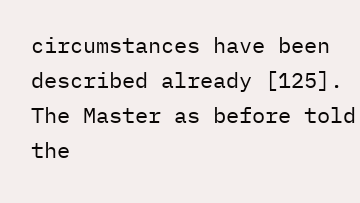circumstances have been described already [125]. The Master as before told the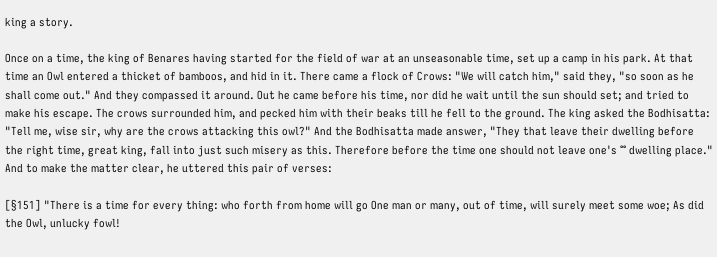king a story.

Once on a time, the king of Benares having started for the field of war at an unseasonable time, set up a camp in his park. At that time an Owl entered a thicket of bamboos, and hid in it. There came a flock of Crows: "We will catch him," said they, "so soon as he shall come out." And they compassed it around. Out he came before his time, nor did he wait until the sun should set; and tried to make his escape. The crows surrounded him, and pecked him with their beaks till he fell to the ground. The king asked the Bodhisatta: "Tell me, wise sir, why are the crows attacking this owl?" And the Bodhisatta made answer, "They that leave their dwelling before the right time, great king, fall into just such misery as this. Therefore before the time one should not leave one's °° dwelling place." And to make the matter clear, he uttered this pair of verses:

[§151] "There is a time for every thing: who forth from home will go One man or many, out of time, will surely meet some woe; As did the Owl, unlucky fowl!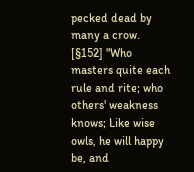pecked dead by many a crow.
[§152] "Who masters quite each rule and rite; who others' weakness knows; Like wise owls, he will happy be, and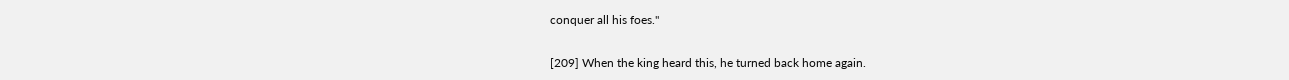conquer all his foes."

[209] When the king heard this, he turned back home again.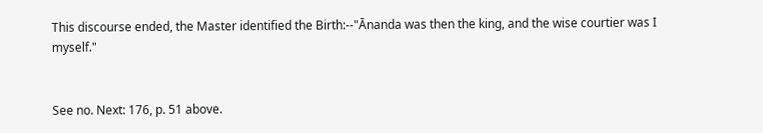This discourse ended, the Master identified the Birth:--"Ānanda was then the king, and the wise courtier was I myself."


See no. Next: 176, p. 51 above.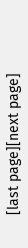[last page][next page]